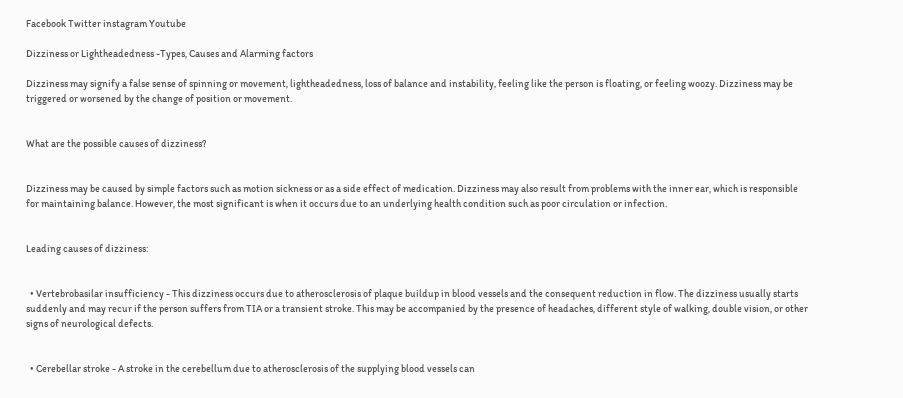Facebook Twitter instagram Youtube

Dizziness or Lightheadedness -Types, Causes and Alarming factors

Dizziness may signify a false sense of spinning or movement, lightheadedness, loss of balance and instability, feeling like the person is floating, or feeling woozy. Dizziness may be triggered or worsened by the change of position or movement.


What are the possible causes of dizziness?


Dizziness may be caused by simple factors such as motion sickness or as a side effect of medication. Dizziness may also result from problems with the inner ear, which is responsible for maintaining balance. However, the most significant is when it occurs due to an underlying health condition such as poor circulation or infection.


Leading causes of dizziness:


  • Vertebrobasilar insufficiency - This dizziness occurs due to atherosclerosis of plaque buildup in blood vessels and the consequent reduction in flow. The dizziness usually starts suddenly and may recur if the person suffers from TIA or a transient stroke. This may be accompanied by the presence of headaches, different style of walking, double vision, or other signs of neurological defects.


  • Cerebellar stroke - A stroke in the cerebellum due to atherosclerosis of the supplying blood vessels can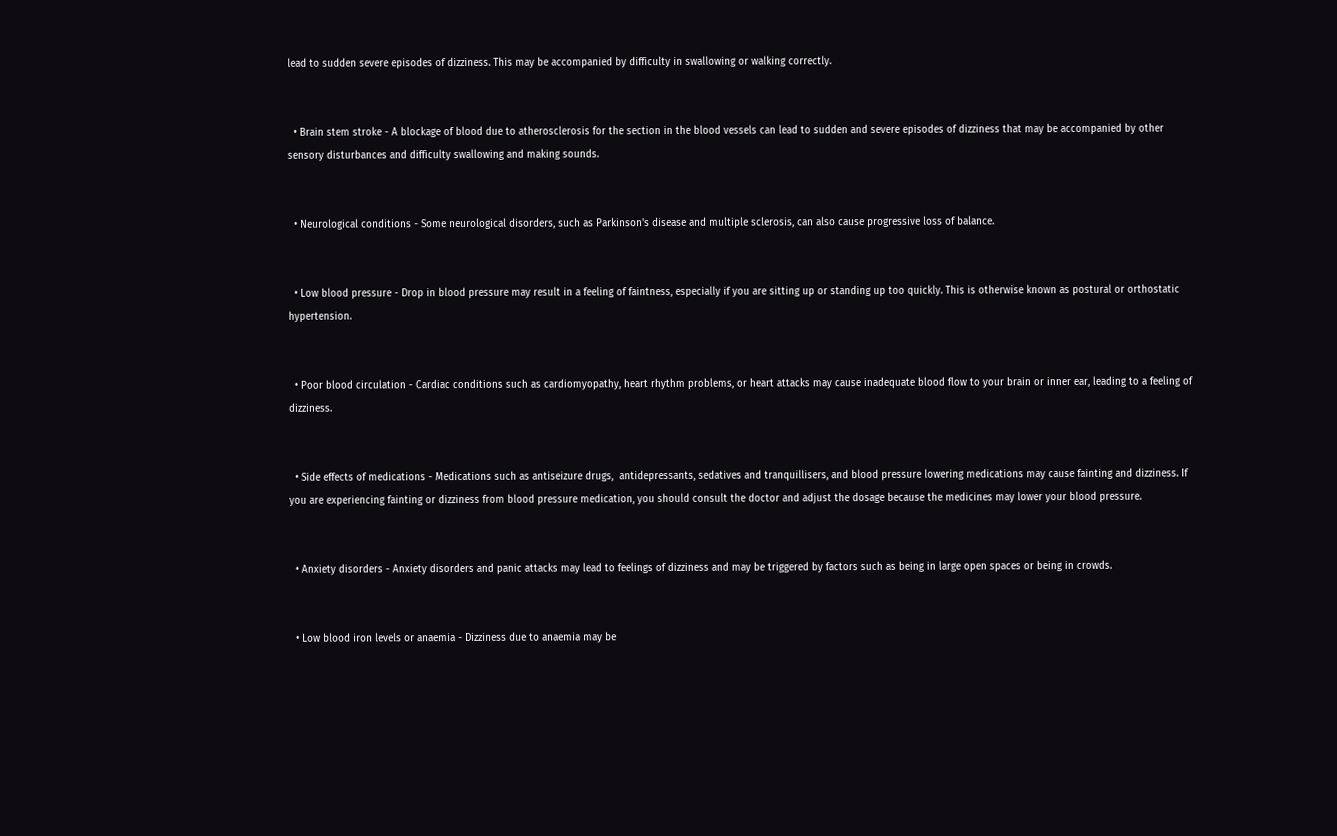lead to sudden severe episodes of dizziness. This may be accompanied by difficulty in swallowing or walking correctly.


  • Brain stem stroke - A blockage of blood due to atherosclerosis for the section in the blood vessels can lead to sudden and severe episodes of dizziness that may be accompanied by other sensory disturbances and difficulty swallowing and making sounds.


  • Neurological conditions - Some neurological disorders, such as Parkinson's disease and multiple sclerosis, can also cause progressive loss of balance.


  • Low blood pressure - Drop in blood pressure may result in a feeling of faintness, especially if you are sitting up or standing up too quickly. This is otherwise known as postural or orthostatic hypertension.


  • Poor blood circulation - Cardiac conditions such as cardiomyopathy, heart rhythm problems, or heart attacks may cause inadequate blood flow to your brain or inner ear, leading to a feeling of dizziness.


  • Side effects of medications - Medications such as antiseizure drugs,  antidepressants, sedatives and tranquillisers, and blood pressure lowering medications may cause fainting and dizziness. If you are experiencing fainting or dizziness from blood pressure medication, you should consult the doctor and adjust the dosage because the medicines may lower your blood pressure.


  • Anxiety disorders - Anxiety disorders and panic attacks may lead to feelings of dizziness and may be triggered by factors such as being in large open spaces or being in crowds.


  • Low blood iron levels or anaemia - Dizziness due to anaemia may be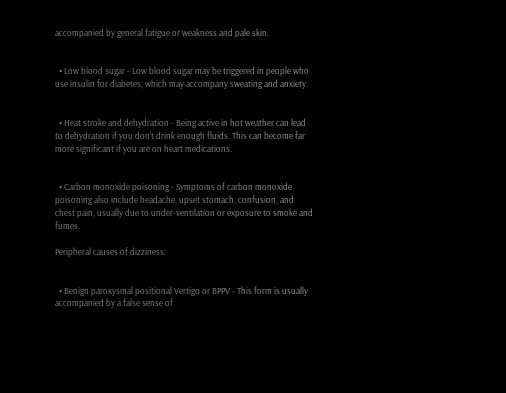accompanied by general fatigue or weakness and pale skin.


  • Low blood sugar - Low blood sugar may be triggered in people who use insulin for diabetes, which may accompany sweating and anxiety.


  • Heat stroke and dehydration - Being active in hot weather can lead to dehydration if you don't drink enough fluids. This can become far more significant if you are on heart medications.


  • Carbon monoxide poisoning - Symptoms of carbon monoxide poisoning also include headache, upset stomach, confusion, and chest pain, usually due to under-ventilation or exposure to smoke and fumes.

Peripheral causes of dizziness:


  • Benign paroxysmal positional Vertigo or BPPV - This form is usually accompanied by a false sense of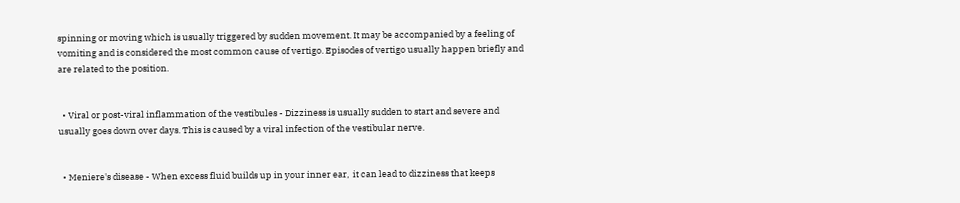spinning or moving which is usually triggered by sudden movement. It may be accompanied by a feeling of vomiting and is considered the most common cause of vertigo. Episodes of vertigo usually happen briefly and are related to the position.


  • Viral or post-viral inflammation of the vestibules - Dizziness is usually sudden to start and severe and usually goes down over days. This is caused by a viral infection of the vestibular nerve.


  • Meniere's disease - When excess fluid builds up in your inner ear,  it can lead to dizziness that keeps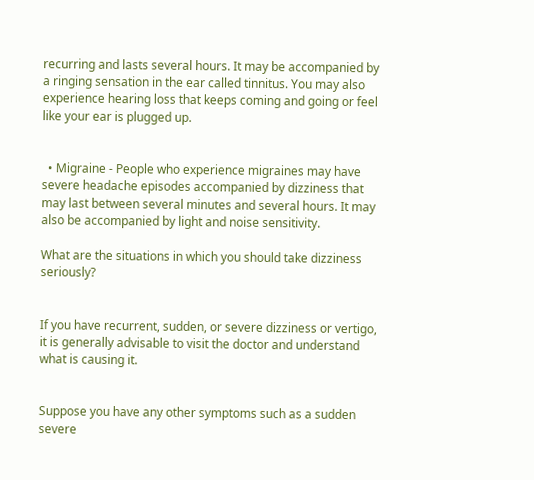recurring and lasts several hours. It may be accompanied by a ringing sensation in the ear called tinnitus. You may also experience hearing loss that keeps coming and going or feel like your ear is plugged up.


  • Migraine - People who experience migraines may have severe headache episodes accompanied by dizziness that may last between several minutes and several hours. It may also be accompanied by light and noise sensitivity.

What are the situations in which you should take dizziness seriously?


If you have recurrent, sudden, or severe dizziness or vertigo,  it is generally advisable to visit the doctor and understand what is causing it.


Suppose you have any other symptoms such as a sudden severe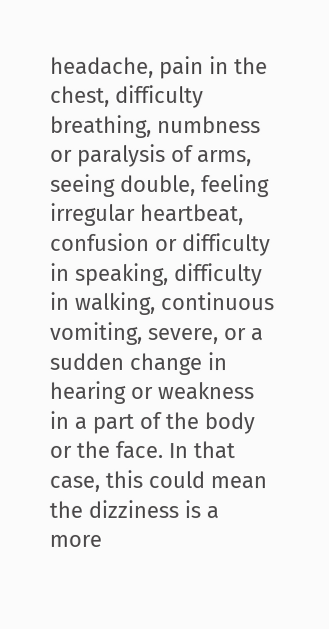headache, pain in the chest, difficulty breathing, numbness or paralysis of arms, seeing double, feeling irregular heartbeat, confusion or difficulty in speaking, difficulty in walking, continuous vomiting, severe, or a sudden change in hearing or weakness in a part of the body or the face. In that case, this could mean the dizziness is a more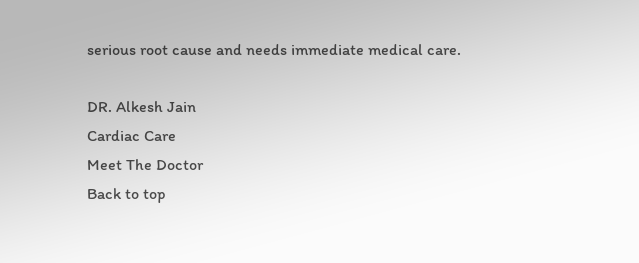serious root cause and needs immediate medical care.

DR. Alkesh Jain
Cardiac Care
Meet The Doctor
Back to top